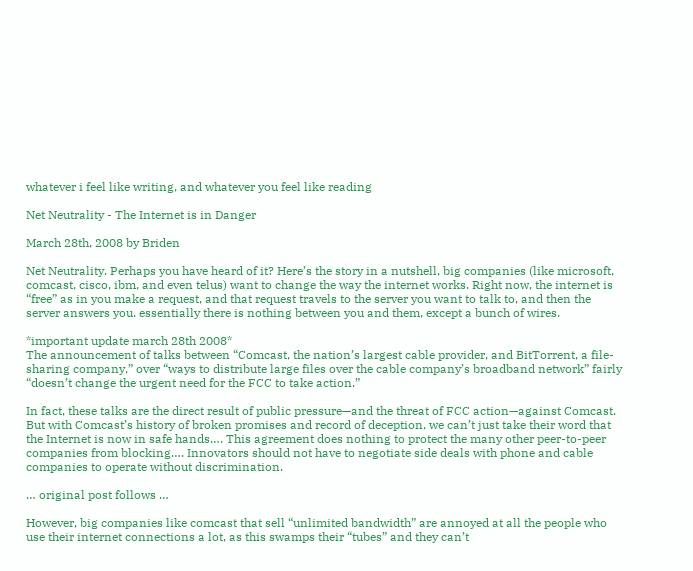whatever i feel like writing, and whatever you feel like reading

Net Neutrality - The Internet is in Danger

March 28th, 2008 by Briden

Net Neutrality. Perhaps you have heard of it? Here’s the story in a nutshell, big companies (like microsoft, comcast, cisco, ibm, and even telus) want to change the way the internet works. Right now, the internet is “free” as in you make a request, and that request travels to the server you want to talk to, and then the server answers you. essentially there is nothing between you and them, except a bunch of wires.

*important update march 28th 2008*
The announcement of talks between “Comcast, the nation’s largest cable provider, and BitTorrent, a file-sharing company,” over “ways to distribute large files over the cable company’s broadband network” fairly “doesn’t change the urgent need for the FCC to take action.”

In fact, these talks are the direct result of public pressure—and the threat of FCC action—against Comcast. But with Comcast’s history of broken promises and record of deception, we can’t just take their word that the Internet is now in safe hands…. This agreement does nothing to protect the many other peer-to-peer companies from blocking…. Innovators should not have to negotiate side deals with phone and cable companies to operate without discrimination.

… original post follows …

However, big companies like comcast that sell “unlimited bandwidth” are annoyed at all the people who use their internet connections a lot, as this swamps their “tubes” and they can’t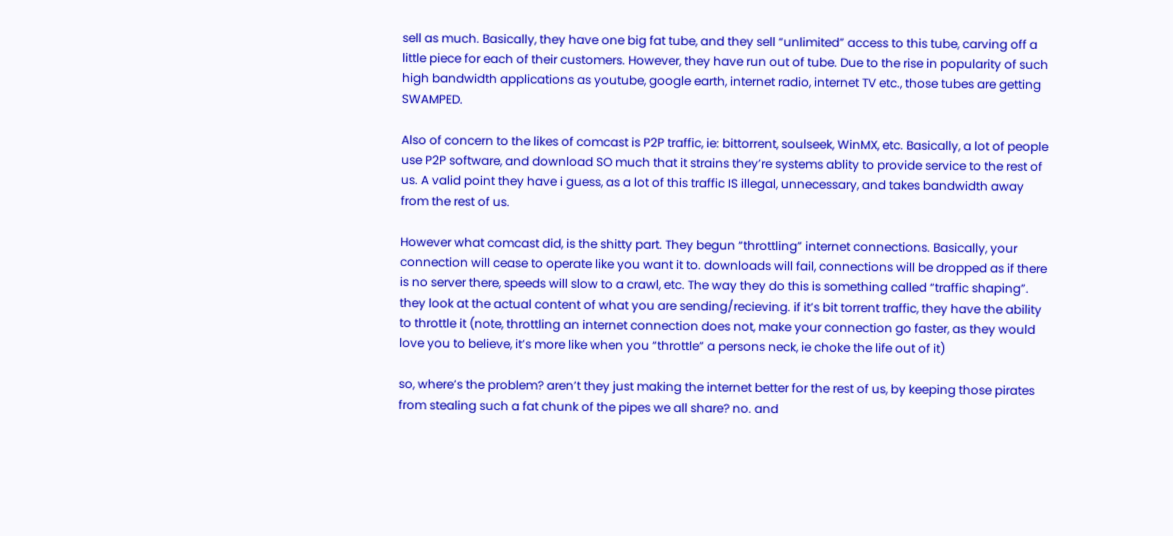sell as much. Basically, they have one big fat tube, and they sell “unlimited” access to this tube, carving off a little piece for each of their customers. However, they have run out of tube. Due to the rise in popularity of such high bandwidth applications as youtube, google earth, internet radio, internet TV etc., those tubes are getting SWAMPED.

Also of concern to the likes of comcast is P2P traffic, ie: bittorrent, soulseek, WinMX, etc. Basically, a lot of people use P2P software, and download SO much that it strains they’re systems ablity to provide service to the rest of us. A valid point they have i guess, as a lot of this traffic IS illegal, unnecessary, and takes bandwidth away from the rest of us.

However what comcast did, is the shitty part. They begun “throttling” internet connections. Basically, your connection will cease to operate like you want it to. downloads will fail, connections will be dropped as if there is no server there, speeds will slow to a crawl, etc. The way they do this is something called “traffic shaping”. they look at the actual content of what you are sending/recieving. if it’s bit torrent traffic, they have the ability to throttle it (note, throttling an internet connection does not, make your connection go faster, as they would love you to believe, it’s more like when you “throttle” a persons neck, ie choke the life out of it)

so, where’s the problem? aren’t they just making the internet better for the rest of us, by keeping those pirates from stealing such a fat chunk of the pipes we all share? no. and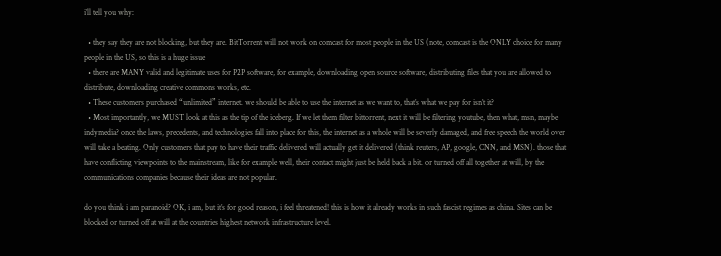i’ll tell you why:

  • they say they are not blocking, but they are. BitTorrent will not work on comcast for most people in the US (note, comcast is the ONLY choice for many people in the US, so this is a huge issue
  • there are MANY valid and legitimate uses for P2P software, for example, downloading open source software, distributing files that you are allowed to distribute, downloading creative commons works, etc.
  • These customers purchased “unlimited” internet. we should be able to use the internet as we want to, that’s what we pay for isn’t it?
  • Most importantly, we MUST look at this as the tip of the iceberg. If we let them filter bittorrent, next it will be filtering youtube, then what, msn, maybe indymedia? once the laws, precedents, and technologies fall into place for this, the internet as a whole will be severly damaged, and free speech the world over will take a beating. Only customers that pay to have their traffic delivered will actually get it delivered (think reuters, AP, google, CNN, and MSN). those that have conflicting viewpoints to the mainstream, like for example well, their contact might just be held back a bit. or turned off all together at will, by the communications companies because their ideas are not popular.

do you think i am paranoid? OK, i am, but it’s for good reason, i feel threatened! this is how it already works in such fascist regimes as china. Sites can be blocked or turned off at will at the countries highest network infrastructure level.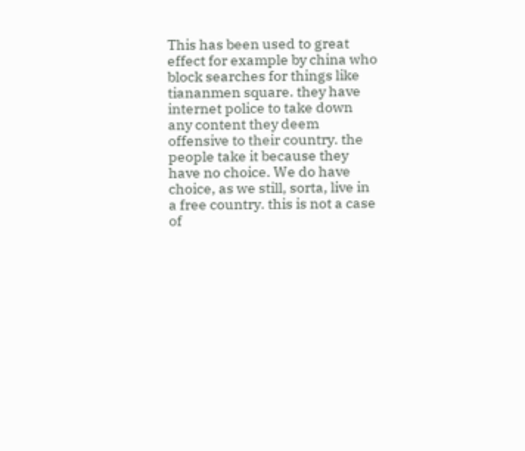This has been used to great effect for example by china who block searches for things like tiananmen square. they have internet police to take down any content they deem offensive to their country. the people take it because they have no choice. We do have choice, as we still, sorta, live in a free country. this is not a case of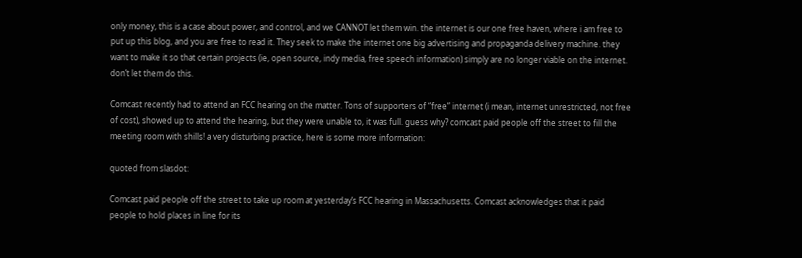only money, this is a case about power, and control, and we CANNOT let them win. the internet is our one free haven, where i am free to put up this blog, and you are free to read it. They seek to make the internet one big advertising and propaganda delivery machine. they want to make it so that certain projects (ie, open source, indy media, free speech information) simply are no longer viable on the internet. don’t let them do this.

Comcast recently had to attend an FCC hearing on the matter. Tons of supporters of “free” internet (i mean, internet unrestricted, not free of cost), showed up to attend the hearing, but they were unable to, it was full. guess why? comcast paid people off the street to fill the meeting room with shills! a very disturbing practice, here is some more information:

quoted from slasdot:

Comcast paid people off the street to take up room at yesterday’s FCC hearing in Massachusetts. Comcast acknowledges that it paid people to hold places in line for its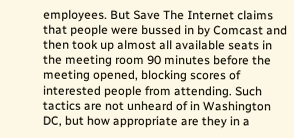employees. But Save The Internet claims that people were bussed in by Comcast and then took up almost all available seats in the meeting room 90 minutes before the meeting opened, blocking scores of interested people from attending. Such tactics are not unheard of in Washington DC, but how appropriate are they in a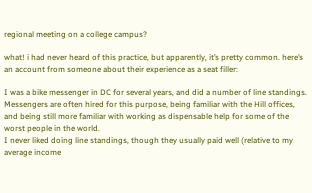regional meeting on a college campus?

what! i had never heard of this practice, but apparently, it’s pretty common. here’s an account from someone about their experience as a seat filler:

I was a bike messenger in DC for several years, and did a number of line standings. Messengers are often hired for this purpose, being familiar with the Hill offices, and being still more familiar with working as dispensable help for some of the worst people in the world.
I never liked doing line standings, though they usually paid well (relative to my average income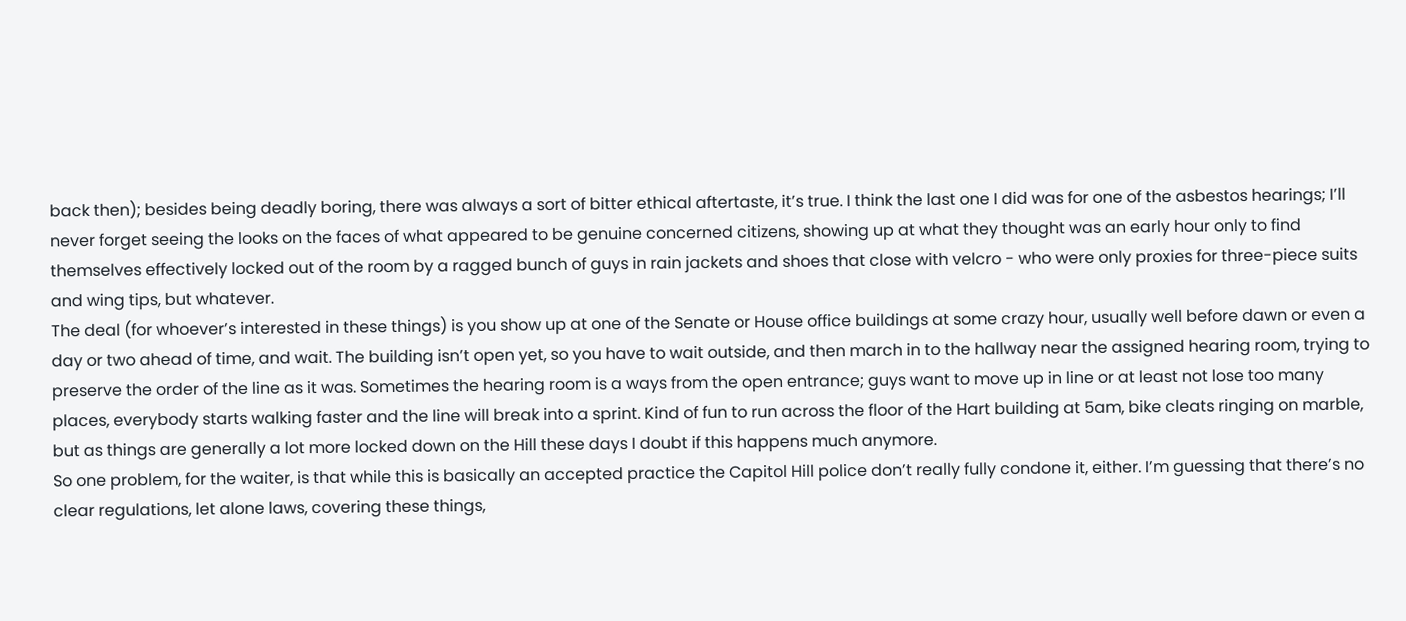back then); besides being deadly boring, there was always a sort of bitter ethical aftertaste, it’s true. I think the last one I did was for one of the asbestos hearings; I’ll never forget seeing the looks on the faces of what appeared to be genuine concerned citizens, showing up at what they thought was an early hour only to find themselves effectively locked out of the room by a ragged bunch of guys in rain jackets and shoes that close with velcro - who were only proxies for three-piece suits and wing tips, but whatever.
The deal (for whoever’s interested in these things) is you show up at one of the Senate or House office buildings at some crazy hour, usually well before dawn or even a day or two ahead of time, and wait. The building isn’t open yet, so you have to wait outside, and then march in to the hallway near the assigned hearing room, trying to preserve the order of the line as it was. Sometimes the hearing room is a ways from the open entrance; guys want to move up in line or at least not lose too many places, everybody starts walking faster and the line will break into a sprint. Kind of fun to run across the floor of the Hart building at 5am, bike cleats ringing on marble, but as things are generally a lot more locked down on the Hill these days I doubt if this happens much anymore.
So one problem, for the waiter, is that while this is basically an accepted practice the Capitol Hill police don’t really fully condone it, either. I’m guessing that there’s no clear regulations, let alone laws, covering these things,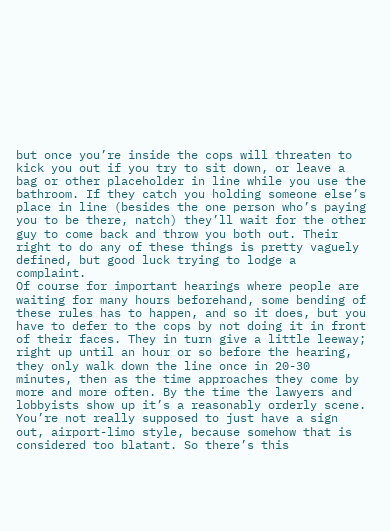but once you’re inside the cops will threaten to kick you out if you try to sit down, or leave a bag or other placeholder in line while you use the bathroom. If they catch you holding someone else’s place in line (besides the one person who’s paying you to be there, natch) they’ll wait for the other guy to come back and throw you both out. Their right to do any of these things is pretty vaguely defined, but good luck trying to lodge a complaint.
Of course for important hearings where people are waiting for many hours beforehand, some bending of these rules has to happen, and so it does, but you have to defer to the cops by not doing it in front of their faces. They in turn give a little leeway; right up until an hour or so before the hearing, they only walk down the line once in 20-30 minutes, then as the time approaches they come by more and more often. By the time the lawyers and lobbyists show up it’s a reasonably orderly scene. You’re not really supposed to just have a sign out, airport-limo style, because somehow that is considered too blatant. So there’s this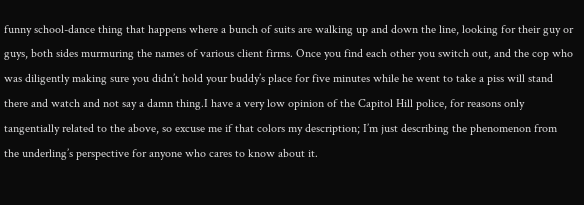funny school-dance thing that happens where a bunch of suits are walking up and down the line, looking for their guy or guys, both sides murmuring the names of various client firms. Once you find each other you switch out, and the cop who was diligently making sure you didn’t hold your buddy’s place for five minutes while he went to take a piss will stand there and watch and not say a damn thing.I have a very low opinion of the Capitol Hill police, for reasons only tangentially related to the above, so excuse me if that colors my description; I’m just describing the phenomenon from the underling’s perspective for anyone who cares to know about it.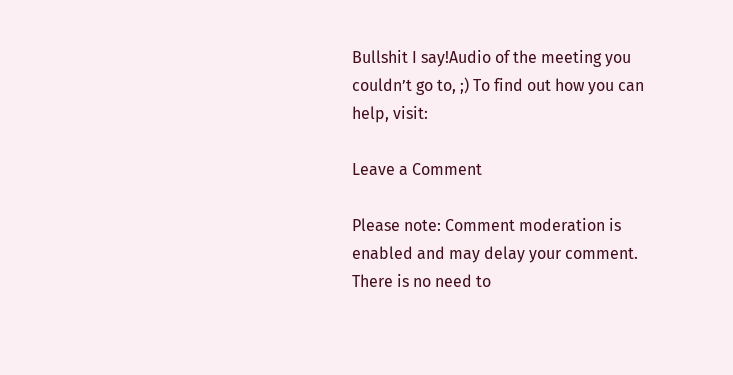Bullshit I say!Audio of the meeting you couldn’t go to, ;) To find out how you can help, visit:

Leave a Comment

Please note: Comment moderation is enabled and may delay your comment. There is no need to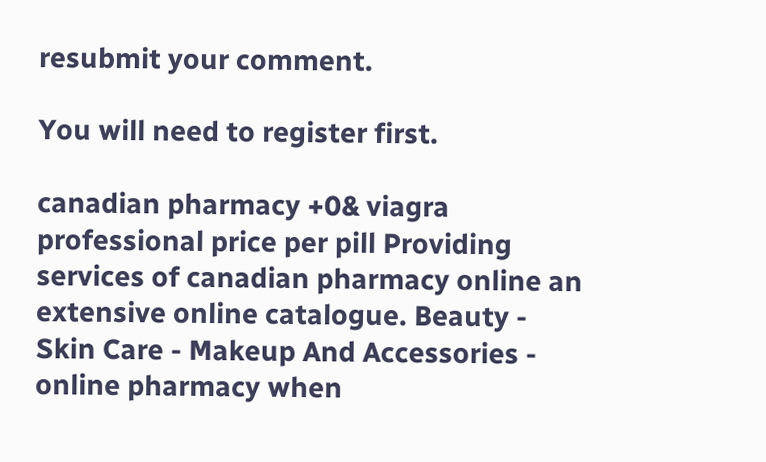resubmit your comment.

You will need to register first.

canadian pharmacy +0& viagra professional price per pill Providing services of canadian pharmacy online an extensive online catalogue. Beauty - Skin Care - Makeup And Accessories - online pharmacy when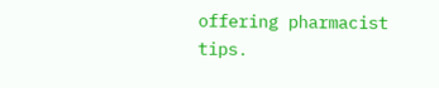offering pharmacist tips.